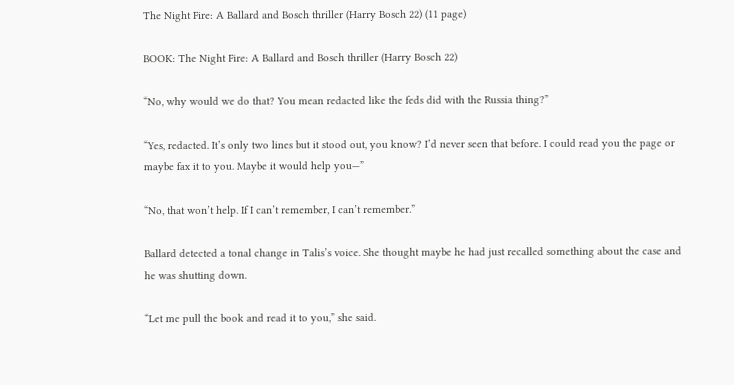The Night Fire: A Ballard and Bosch thriller (Harry Bosch 22) (11 page)

BOOK: The Night Fire: A Ballard and Bosch thriller (Harry Bosch 22)

“No, why would we do that? You mean redacted like the feds did with the Russia thing?”

“Yes, redacted. It’s only two lines but it stood out, you know? I’d never seen that before. I could read you the page or maybe fax it to you. Maybe it would help you—”

“No, that won’t help. If I can’t remember, I can’t remember.”

Ballard detected a tonal change in Talis’s voice. She thought maybe he had just recalled something about the case and he was shutting down.

“Let me pull the book and read it to you,” she said.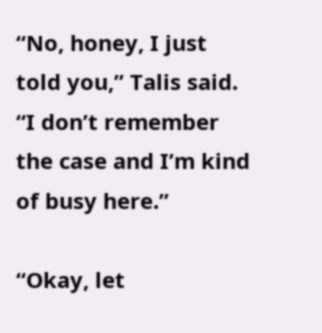“No, honey, I just told you,” Talis said. “I don’t remember the case and I’m kind of busy here.”

“Okay, let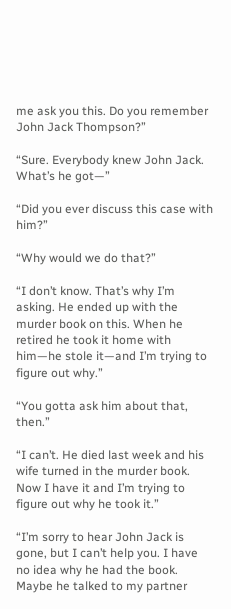me ask you this. Do you remember John Jack Thompson?”

“Sure. Everybody knew John Jack. What’s he got—”

“Did you ever discuss this case with him?”

“Why would we do that?”

“I don’t know. That’s why I’m asking. He ended up with the murder book on this. When he retired he took it home with him—he stole it—and I’m trying to figure out why.”

“You gotta ask him about that, then.”

“I can’t. He died last week and his wife turned in the murder book. Now I have it and I’m trying to figure out why he took it.”

“I’m sorry to hear John Jack is gone, but I can’t help you. I have no idea why he had the book. Maybe he talked to my partner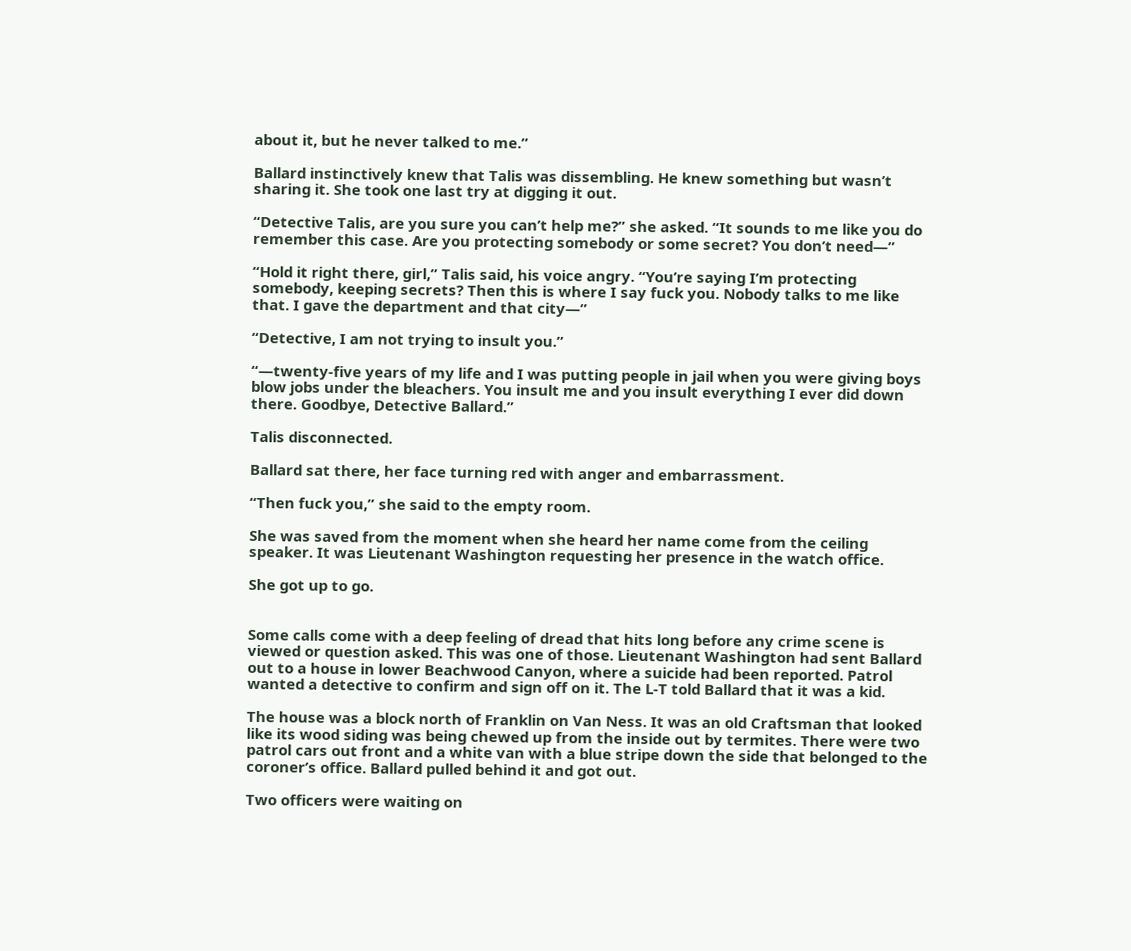about it, but he never talked to me.”

Ballard instinctively knew that Talis was dissembling. He knew something but wasn’t sharing it. She took one last try at digging it out.

“Detective Talis, are you sure you can’t help me?” she asked. “It sounds to me like you do remember this case. Are you protecting somebody or some secret? You don’t need—”

“Hold it right there, girl,” Talis said, his voice angry. “You’re saying I’m protecting somebody, keeping secrets? Then this is where I say fuck you. Nobody talks to me like that. I gave the department and that city—”

“Detective, I am not trying to insult you.”

“—twenty-five years of my life and I was putting people in jail when you were giving boys blow jobs under the bleachers. You insult me and you insult everything I ever did down there. Goodbye, Detective Ballard.”

Talis disconnected.

Ballard sat there, her face turning red with anger and embarrassment.

“Then fuck you,” she said to the empty room.

She was saved from the moment when she heard her name come from the ceiling speaker. It was Lieutenant Washington requesting her presence in the watch office.

She got up to go.


Some calls come with a deep feeling of dread that hits long before any crime scene is viewed or question asked. This was one of those. Lieutenant Washington had sent Ballard out to a house in lower Beachwood Canyon, where a suicide had been reported. Patrol wanted a detective to confirm and sign off on it. The L-T told Ballard that it was a kid.

The house was a block north of Franklin on Van Ness. It was an old Craftsman that looked like its wood siding was being chewed up from the inside out by termites. There were two patrol cars out front and a white van with a blue stripe down the side that belonged to the coroner’s office. Ballard pulled behind it and got out.

Two officers were waiting on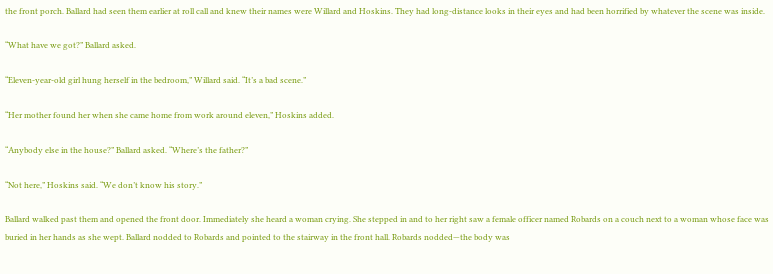the front porch. Ballard had seen them earlier at roll call and knew their names were Willard and Hoskins. They had long-distance looks in their eyes and had been horrified by whatever the scene was inside.

“What have we got?” Ballard asked.

“Eleven-year-old girl hung herself in the bedroom,” Willard said. “It’s a bad scene.”

“Her mother found her when she came home from work around eleven,” Hoskins added.

“Anybody else in the house?” Ballard asked. “Where’s the father?”

“Not here,” Hoskins said. “We don’t know his story.”

Ballard walked past them and opened the front door. Immediately she heard a woman crying. She stepped in and to her right saw a female officer named Robards on a couch next to a woman whose face was buried in her hands as she wept. Ballard nodded to Robards and pointed to the stairway in the front hall. Robards nodded—the body was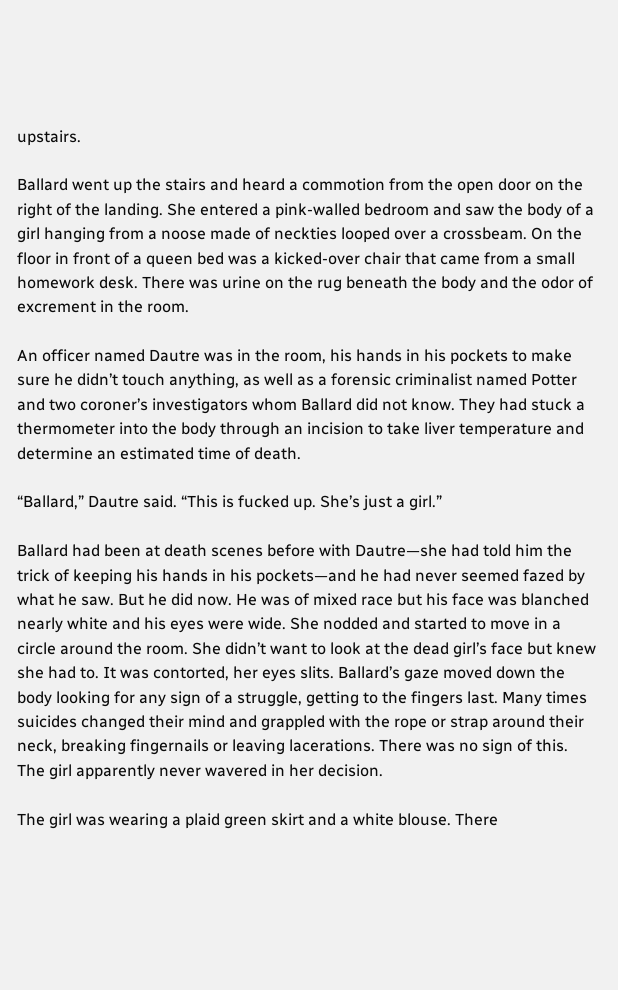upstairs.

Ballard went up the stairs and heard a commotion from the open door on the right of the landing. She entered a pink-walled bedroom and saw the body of a girl hanging from a noose made of neckties looped over a crossbeam. On the floor in front of a queen bed was a kicked-over chair that came from a small homework desk. There was urine on the rug beneath the body and the odor of excrement in the room.

An officer named Dautre was in the room, his hands in his pockets to make sure he didn’t touch anything, as well as a forensic criminalist named Potter and two coroner’s investigators whom Ballard did not know. They had stuck a thermometer into the body through an incision to take liver temperature and determine an estimated time of death.

“Ballard,” Dautre said. “This is fucked up. She’s just a girl.”

Ballard had been at death scenes before with Dautre—she had told him the trick of keeping his hands in his pockets—and he had never seemed fazed by what he saw. But he did now. He was of mixed race but his face was blanched nearly white and his eyes were wide. She nodded and started to move in a circle around the room. She didn’t want to look at the dead girl’s face but knew she had to. It was contorted, her eyes slits. Ballard’s gaze moved down the body looking for any sign of a struggle, getting to the fingers last. Many times suicides changed their mind and grappled with the rope or strap around their neck, breaking fingernails or leaving lacerations. There was no sign of this. The girl apparently never wavered in her decision.

The girl was wearing a plaid green skirt and a white blouse. There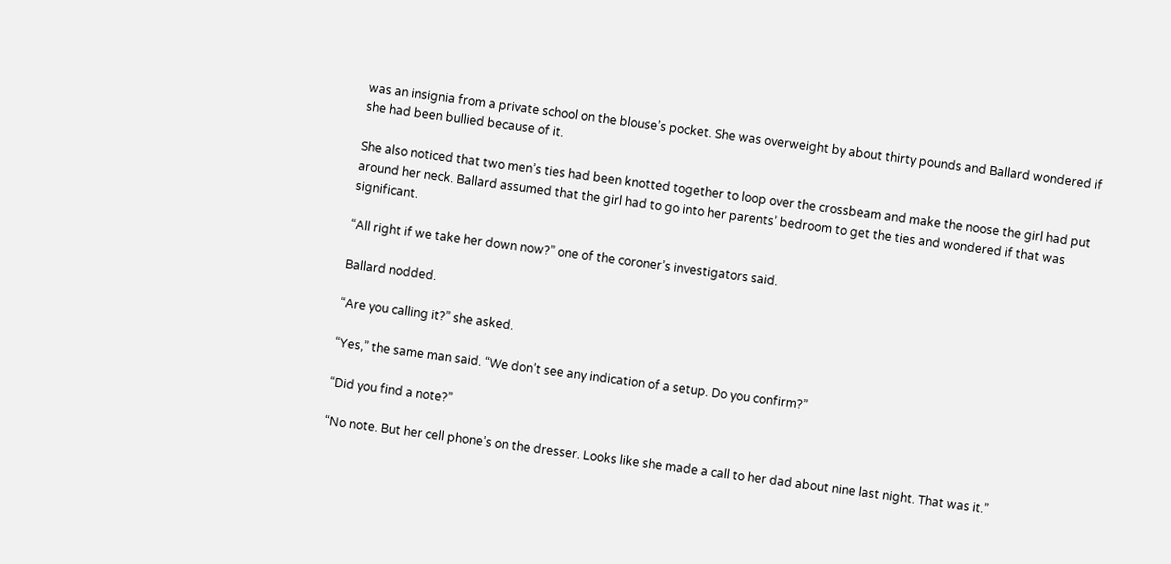was an insignia from a private school on the blouse’s pocket. She was overweight by about thirty pounds and Ballard wondered if she had been bullied because of it.

She also noticed that two men’s ties had been knotted together to loop over the crossbeam and make the noose the girl had put around her neck. Ballard assumed that the girl had to go into her parents’ bedroom to get the ties and wondered if that was significant.

“All right if we take her down now?” one of the coroner’s investigators said.

Ballard nodded.

“Are you calling it?” she asked.

“Yes,” the same man said. “We don’t see any indication of a setup. Do you confirm?”

“Did you find a note?”

“No note. But her cell phone’s on the dresser. Looks like she made a call to her dad about nine last night. That was it.”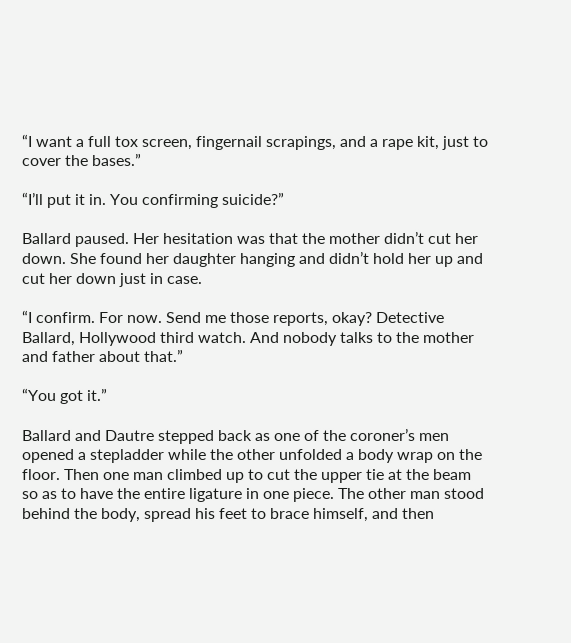“I want a full tox screen, fingernail scrapings, and a rape kit, just to cover the bases.”

“I’ll put it in. You confirming suicide?”

Ballard paused. Her hesitation was that the mother didn’t cut her down. She found her daughter hanging and didn’t hold her up and cut her down just in case.

“I confirm. For now. Send me those reports, okay? Detective Ballard, Hollywood third watch. And nobody talks to the mother and father about that.”

“You got it.”

Ballard and Dautre stepped back as one of the coroner’s men opened a stepladder while the other unfolded a body wrap on the floor. Then one man climbed up to cut the upper tie at the beam so as to have the entire ligature in one piece. The other man stood behind the body, spread his feet to brace himself, and then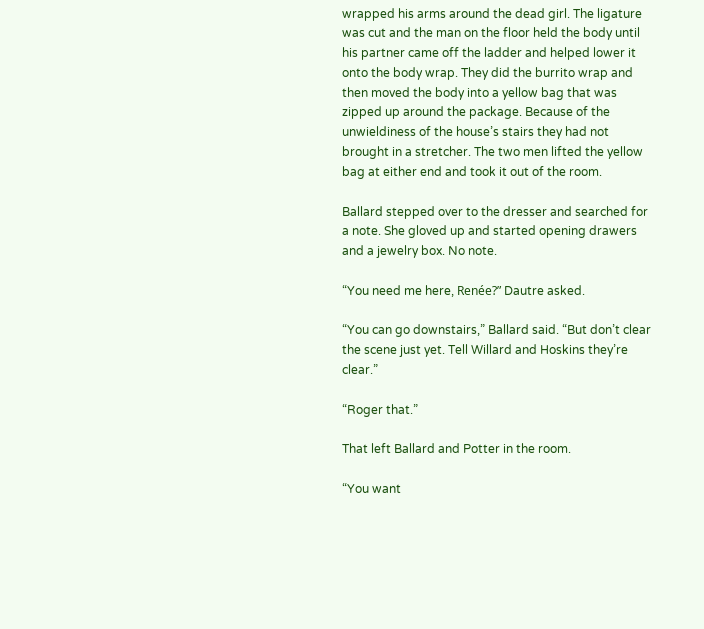wrapped his arms around the dead girl. The ligature was cut and the man on the floor held the body until his partner came off the ladder and helped lower it onto the body wrap. They did the burrito wrap and then moved the body into a yellow bag that was zipped up around the package. Because of the unwieldiness of the house’s stairs they had not brought in a stretcher. The two men lifted the yellow bag at either end and took it out of the room.

Ballard stepped over to the dresser and searched for a note. She gloved up and started opening drawers and a jewelry box. No note.

“You need me here, Renée?” Dautre asked.

“You can go downstairs,” Ballard said. “But don’t clear the scene just yet. Tell Willard and Hoskins they’re clear.”

“Roger that.”

That left Ballard and Potter in the room.

“You want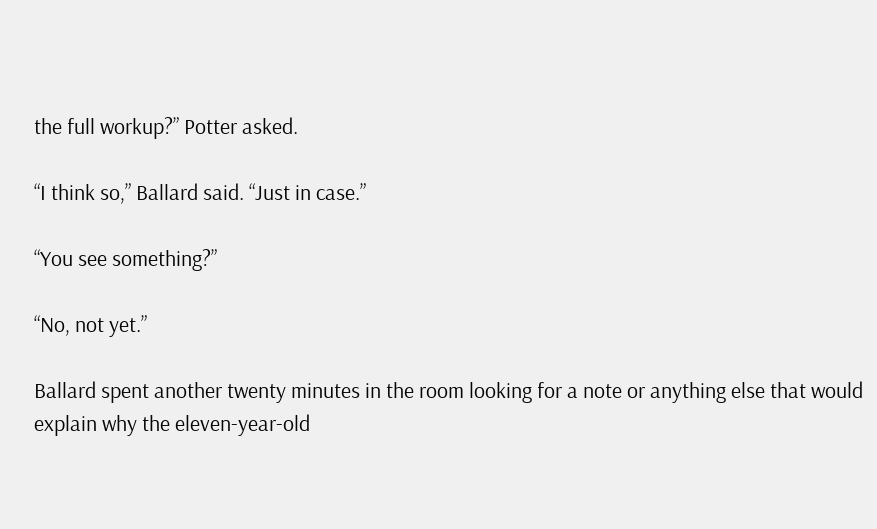the full workup?” Potter asked.

“I think so,” Ballard said. “Just in case.”

“You see something?”

“No, not yet.”

Ballard spent another twenty minutes in the room looking for a note or anything else that would explain why the eleven-year-old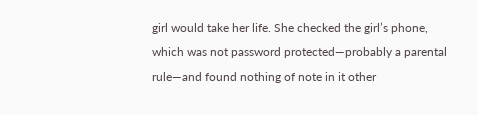girl would take her life. She checked the girl’s phone, which was not password protected—probably a parental rule—and found nothing of note in it other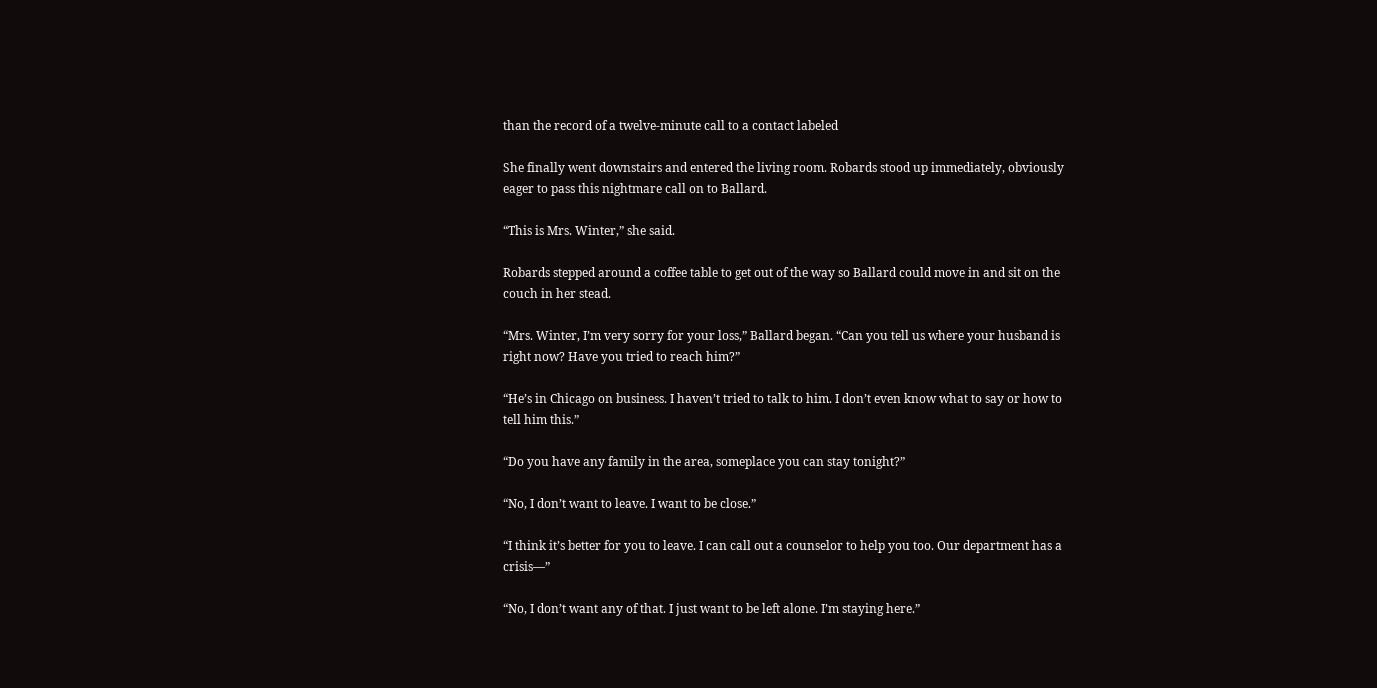than the record of a twelve-minute call to a contact labeled

She finally went downstairs and entered the living room. Robards stood up immediately, obviously eager to pass this nightmare call on to Ballard.

“This is Mrs. Winter,” she said.

Robards stepped around a coffee table to get out of the way so Ballard could move in and sit on the couch in her stead.

“Mrs. Winter, I’m very sorry for your loss,” Ballard began. “Can you tell us where your husband is right now? Have you tried to reach him?”

“He’s in Chicago on business. I haven’t tried to talk to him. I don’t even know what to say or how to tell him this.”

“Do you have any family in the area, someplace you can stay tonight?”

“No, I don’t want to leave. I want to be close.”

“I think it’s better for you to leave. I can call out a counselor to help you too. Our department has a crisis—”

“No, I don’t want any of that. I just want to be left alone. I’m staying here.”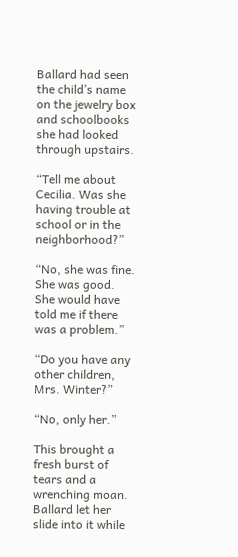Ballard had seen the child’s name on the jewelry box and schoolbooks she had looked through upstairs.

“Tell me about Cecilia. Was she having trouble at school or in the neighborhood?”

“No, she was fine. She was good. She would have told me if there was a problem.”

“Do you have any other children, Mrs. Winter?”

“No, only her.”

This brought a fresh burst of tears and a wrenching moan. Ballard let her slide into it while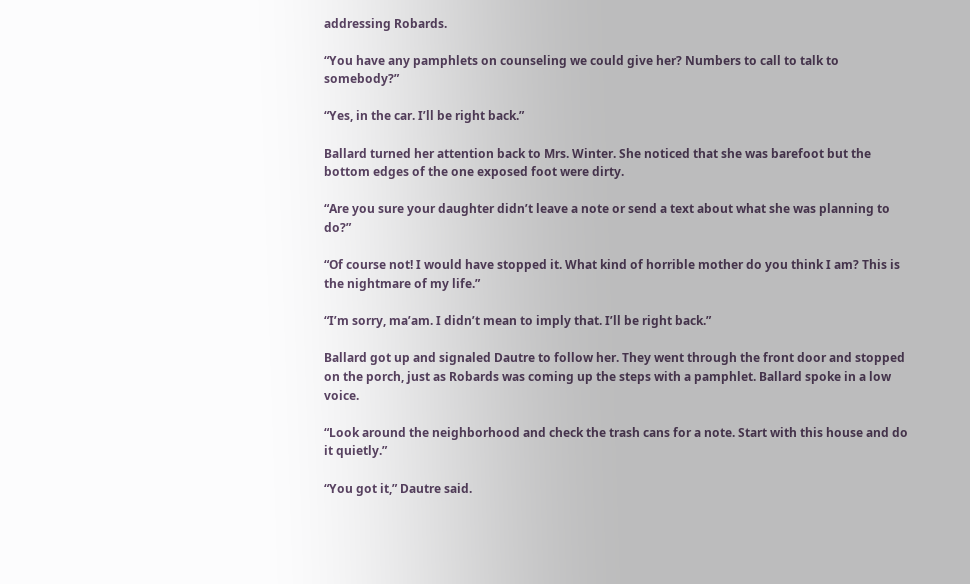addressing Robards.

“You have any pamphlets on counseling we could give her? Numbers to call to talk to somebody?”

“Yes, in the car. I’ll be right back.”

Ballard turned her attention back to Mrs. Winter. She noticed that she was barefoot but the bottom edges of the one exposed foot were dirty.

“Are you sure your daughter didn’t leave a note or send a text about what she was planning to do?”

“Of course not! I would have stopped it. What kind of horrible mother do you think I am? This is the nightmare of my life.”

“I’m sorry, ma’am. I didn’t mean to imply that. I’ll be right back.”

Ballard got up and signaled Dautre to follow her. They went through the front door and stopped on the porch, just as Robards was coming up the steps with a pamphlet. Ballard spoke in a low voice.

“Look around the neighborhood and check the trash cans for a note. Start with this house and do it quietly.”

“You got it,” Dautre said.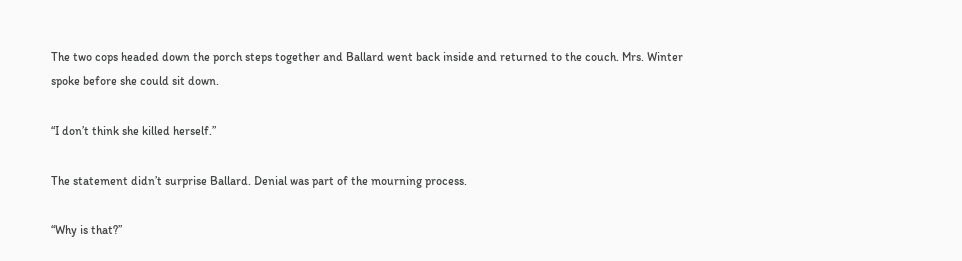The two cops headed down the porch steps together and Ballard went back inside and returned to the couch. Mrs. Winter spoke before she could sit down.

“I don’t think she killed herself.”

The statement didn’t surprise Ballard. Denial was part of the mourning process.

“Why is that?”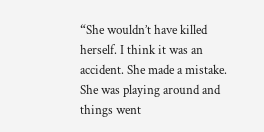“She wouldn’t have killed herself. I think it was an accident. She made a mistake. She was playing around and things went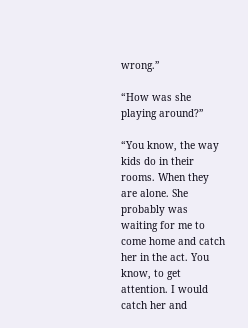wrong.”

“How was she playing around?”

“You know, the way kids do in their rooms. When they are alone. She probably was waiting for me to come home and catch her in the act. You know, to get attention. I would catch her and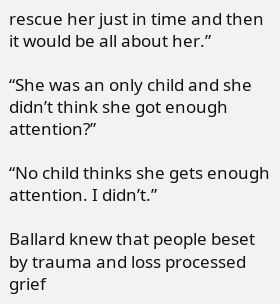rescue her just in time and then it would be all about her.”

“She was an only child and she didn’t think she got enough attention?”

“No child thinks she gets enough attention. I didn’t.”

Ballard knew that people beset by trauma and loss processed grief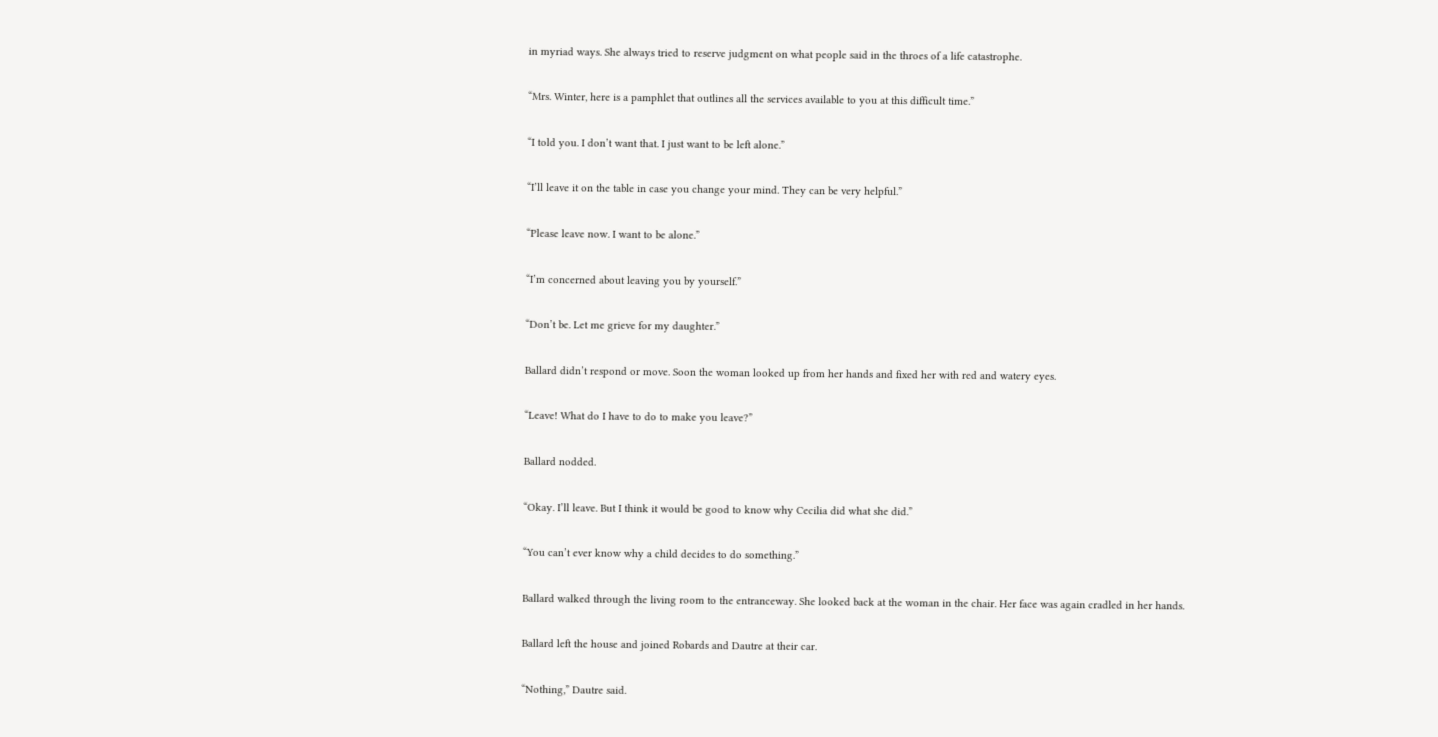in myriad ways. She always tried to reserve judgment on what people said in the throes of a life catastrophe.

“Mrs. Winter, here is a pamphlet that outlines all the services available to you at this difficult time.”

“I told you. I don’t want that. I just want to be left alone.”

“I’ll leave it on the table in case you change your mind. They can be very helpful.”

“Please leave now. I want to be alone.”

“I’m concerned about leaving you by yourself.”

“Don’t be. Let me grieve for my daughter.”

Ballard didn’t respond or move. Soon the woman looked up from her hands and fixed her with red and watery eyes.

“Leave! What do I have to do to make you leave?”

Ballard nodded.

“Okay. I’ll leave. But I think it would be good to know why Cecilia did what she did.”

“You can’t ever know why a child decides to do something.”

Ballard walked through the living room to the entranceway. She looked back at the woman in the chair. Her face was again cradled in her hands.

Ballard left the house and joined Robards and Dautre at their car.

“Nothing,” Dautre said.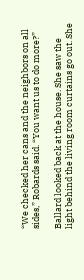“We checked her cans and the neighbors on all sides,” Robards said. “You want us to do more?”

Ballard looked back at the house. She saw the light behind the living room curtains go out. She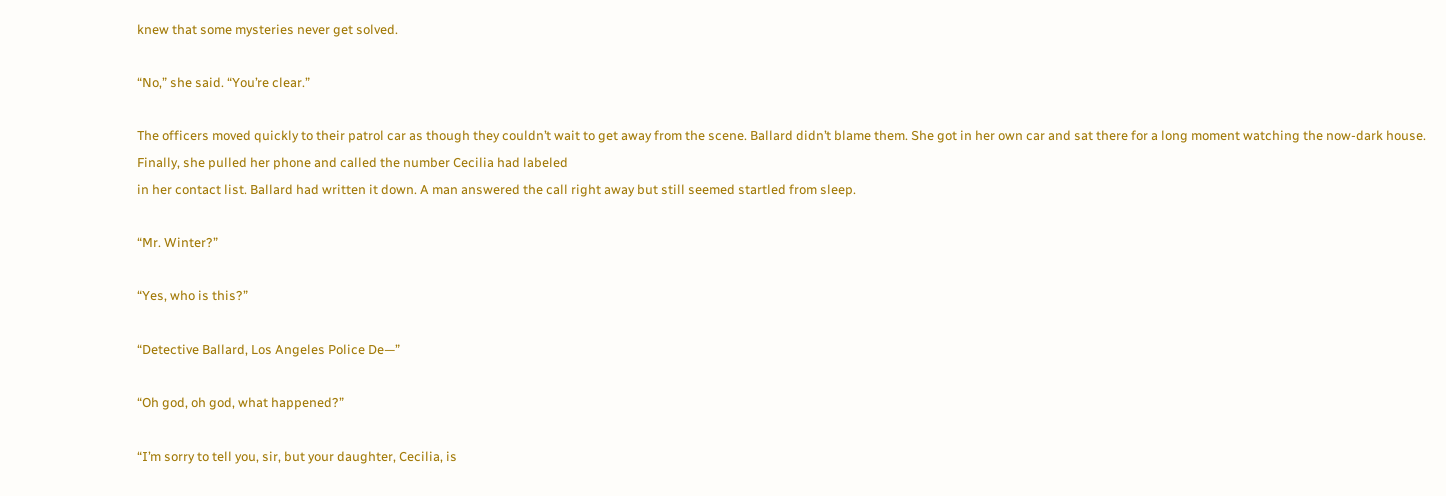knew that some mysteries never get solved.

“No,” she said. “You’re clear.”

The officers moved quickly to their patrol car as though they couldn’t wait to get away from the scene. Ballard didn’t blame them. She got in her own car and sat there for a long moment watching the now-dark house. Finally, she pulled her phone and called the number Cecilia had labeled
in her contact list. Ballard had written it down. A man answered the call right away but still seemed startled from sleep.

“Mr. Winter?”

“Yes, who is this?”

“Detective Ballard, Los Angeles Police De—”

“Oh god, oh god, what happened?”

“I’m sorry to tell you, sir, but your daughter, Cecilia, is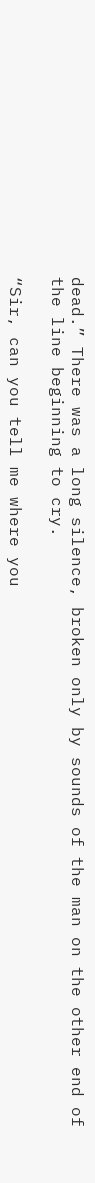dead.” There was a long silence, broken only by sounds of the man on the other end of the line beginning to cry.

“Sir, can you tell me where you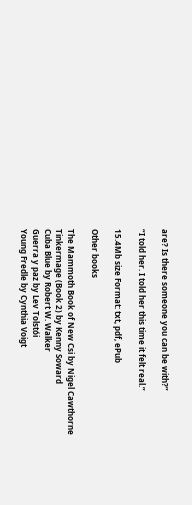are? Is there someone you can be with?”

“I told her. I told her this time it felt real.”

15.4Mb size Format: txt, pdf, ePub

Other books

The Mammoth Book of New Csi by Nigel Cawthorne
Tinkermage (Book 2) by Kenny Soward
Cuba Blue by Robert W. Walker
Guerra y paz by Lev Tolstói
Young Fredle by Cynthia Voigt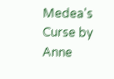Medea's Curse by Anne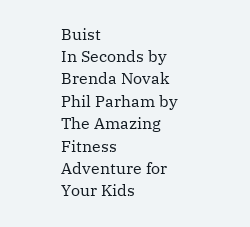Buist
In Seconds by Brenda Novak
Phil Parham by The Amazing Fitness Adventure for Your Kids